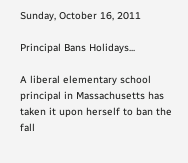Sunday, October 16, 2011

Principal Bans Holidays...

A liberal elementary school principal in Massachusetts has taken it upon herself to ban the fall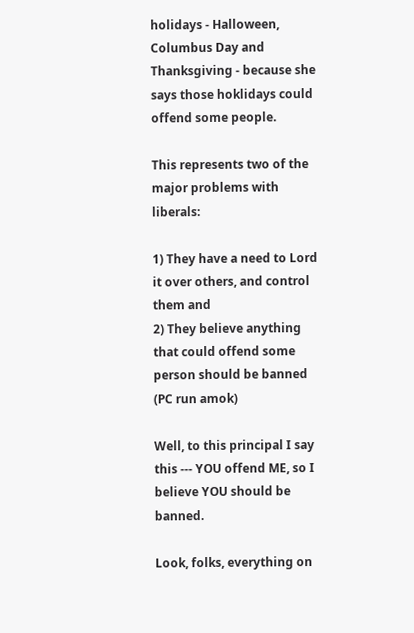holidays - Halloween, Columbus Day and Thanksgiving - because she says those hoklidays could offend some people.

This represents two of the major problems with liberals:

1) They have a need to Lord it over others, and control them and
2) They believe anything that could offend some person should be banned (PC run amok)

Well, to this principal I say this --- YOU offend ME, so I believe YOU should be banned.

Look, folks, everything on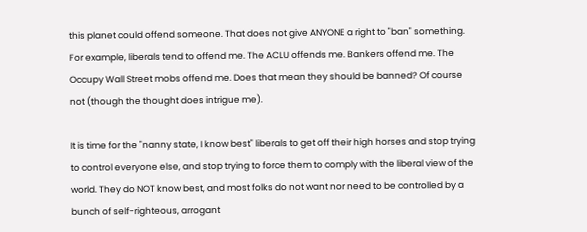this planet could offend someone. That does not give ANYONE a right to "ban" something. For example, liberals tend to offend me. The ACLU offends me. Bankers offend me. The Occupy Wall Street mobs offend me. Does that mean they should be banned? Of course not (though the thought does intrigue me).

It is time for the "nanny state, I know best" liberals to get off their high horses and stop trying to control everyone else, and stop trying to force them to comply with the liberal view of the world. They do NOT know best, and most folks do not want nor need to be controlled by a bunch of self-righteous, arrogant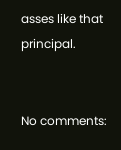asses like that principal.


No comments: